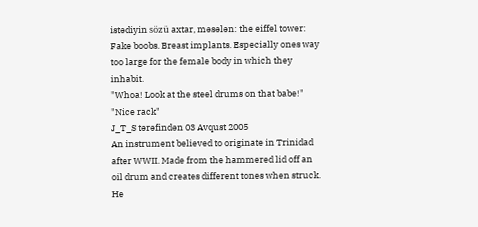istədiyin sözü axtar, məsələn: the eiffel tower:
Fake boobs. Breast implants. Especially ones way too large for the female body in which they inhabit.
"Whoa! Look at the steel drums on that babe!" "Nice rack"
J_T_S tərəfindən 03 Avqust 2005
An instrument believed to originate in Trinidad after WWII. Made from the hammered lid off an oil drum and creates different tones when struck.
He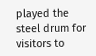played the steel drum for visitors to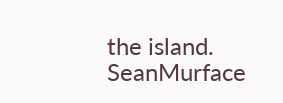the island.
SeanMurface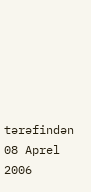tərəfindən 08 Aprel 2006